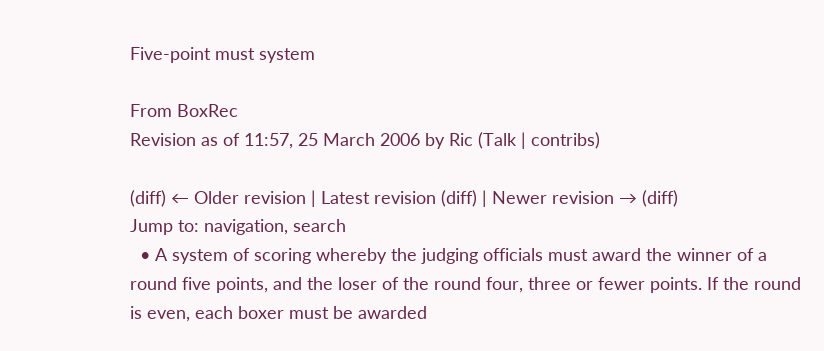Five-point must system

From BoxRec
Revision as of 11:57, 25 March 2006 by Ric (Talk | contribs)

(diff) ← Older revision | Latest revision (diff) | Newer revision → (diff)
Jump to: navigation, search
  • A system of scoring whereby the judging officials must award the winner of a round five points, and the loser of the round four, three or fewer points. If the round is even, each boxer must be awarded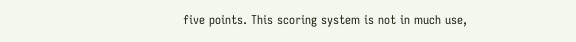five points. This scoring system is not in much use,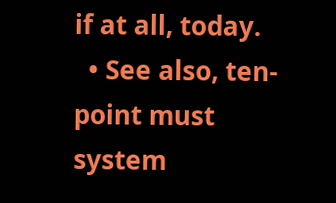if at all, today.
  • See also, ten-point must system